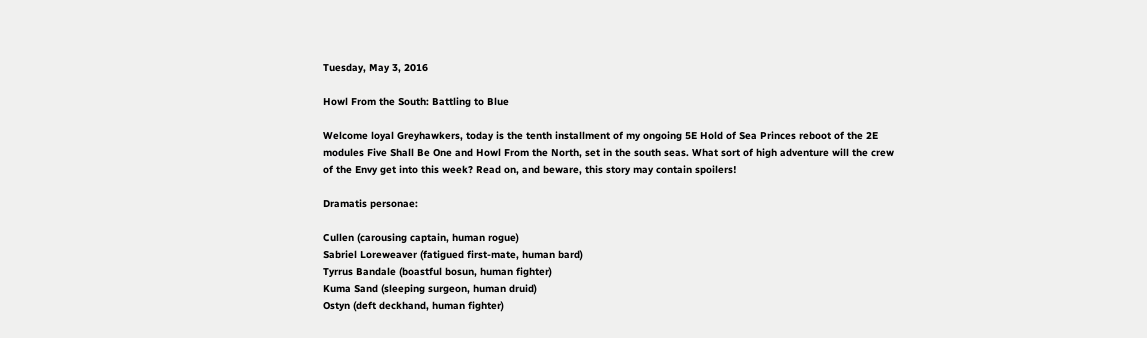Tuesday, May 3, 2016

Howl From the South: Battling to Blue

Welcome loyal Greyhawkers, today is the tenth installment of my ongoing 5E Hold of Sea Princes reboot of the 2E modules Five Shall Be One and Howl From the North, set in the south seas. What sort of high adventure will the crew of the Envy get into this week? Read on, and beware, this story may contain spoilers!

Dramatis personae:

Cullen (carousing captain, human rogue)
Sabriel Loreweaver (fatigued first-mate, human bard)
Tyrrus Bandale (boastful bosun, human fighter)
Kuma Sand (sleeping surgeon, human druid)
Ostyn (deft deckhand, human fighter)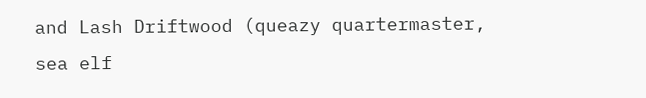and Lash Driftwood (queazy quartermaster, sea elf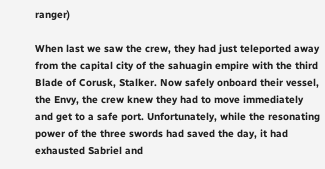ranger)

When last we saw the crew, they had just teleported away from the capital city of the sahuagin empire with the third Blade of Corusk, Stalker. Now safely onboard their vessel, the Envy, the crew knew they had to move immediately and get to a safe port. Unfortunately, while the resonating power of the three swords had saved the day, it had exhausted Sabriel and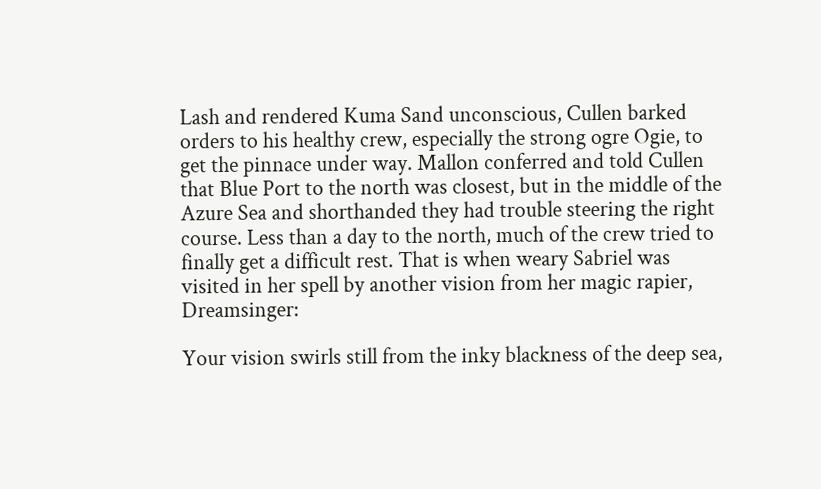Lash and rendered Kuma Sand unconscious, Cullen barked orders to his healthy crew, especially the strong ogre Ogie, to get the pinnace under way. Mallon conferred and told Cullen that Blue Port to the north was closest, but in the middle of the Azure Sea and shorthanded they had trouble steering the right course. Less than a day to the north, much of the crew tried to finally get a difficult rest. That is when weary Sabriel was visited in her spell by another vision from her magic rapier, Dreamsinger:

Your vision swirls still from the inky blackness of the deep sea,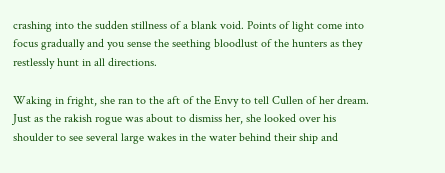crashing into the sudden stillness of a blank void. Points of light come into focus gradually and you sense the seething bloodlust of the hunters as they restlessly hunt in all directions.

Waking in fright, she ran to the aft of the Envy to tell Cullen of her dream. Just as the rakish rogue was about to dismiss her, she looked over his shoulder to see several large wakes in the water behind their ship and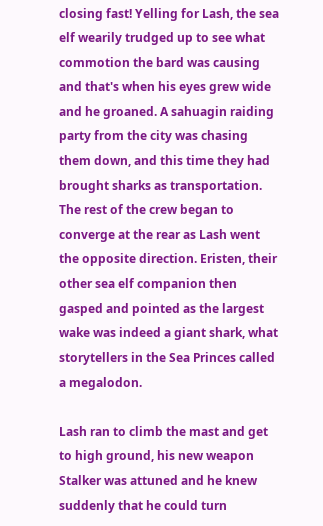closing fast! Yelling for Lash, the sea elf wearily trudged up to see what commotion the bard was causing and that's when his eyes grew wide and he groaned. A sahuagin raiding party from the city was chasing them down, and this time they had brought sharks as transportation. The rest of the crew began to converge at the rear as Lash went the opposite direction. Eristen, their other sea elf companion then gasped and pointed as the largest wake was indeed a giant shark, what storytellers in the Sea Princes called a megalodon.

Lash ran to climb the mast and get to high ground, his new weapon Stalker was attuned and he knew suddenly that he could turn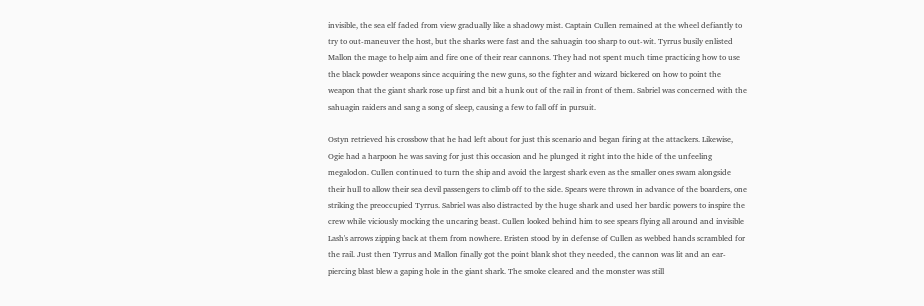invisible, the sea elf faded from view gradually like a shadowy mist. Captain Cullen remained at the wheel defiantly to try to out-maneuver the host, but the sharks were fast and the sahuagin too sharp to out-wit. Tyrrus busily enlisted Mallon the mage to help aim and fire one of their rear cannons. They had not spent much time practicing how to use the black powder weapons since acquiring the new guns, so the fighter and wizard bickered on how to point the weapon that the giant shark rose up first and bit a hunk out of the rail in front of them. Sabriel was concerned with the sahuagin raiders and sang a song of sleep, causing a few to fall off in pursuit.

Ostyn retrieved his crossbow that he had left about for just this scenario and began firing at the attackers. Likewise, Ogie had a harpoon he was saving for just this occasion and he plunged it right into the hide of the unfeeling megalodon. Cullen continued to turn the ship and avoid the largest shark even as the smaller ones swam alongside their hull to allow their sea devil passengers to climb off to the side. Spears were thrown in advance of the boarders, one striking the preoccupied Tyrrus. Sabriel was also distracted by the huge shark and used her bardic powers to inspire the crew while viciously mocking the uncaring beast. Cullen looked behind him to see spears flying all around and invisible Lash's arrows zipping back at them from nowhere. Eristen stood by in defense of Cullen as webbed hands scrambled for the rail. Just then Tyrrus and Mallon finally got the point blank shot they needed, the cannon was lit and an ear-piercing blast blew a gaping hole in the giant shark. The smoke cleared and the monster was still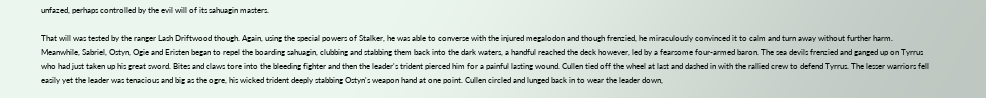unfazed, perhaps controlled by the evil will of its sahuagin masters.

That will was tested by the ranger Lash Driftwood though. Again, using the special powers of Stalker, he was able to converse with the injured megalodon and though frenzied, he miraculously convinced it to calm and turn away without further harm. Meanwhile, Sabriel, Ostyn, Ogie and Eristen began to repel the boarding sahuagin, clubbing and stabbing them back into the dark waters, a handful reached the deck however, led by a fearsome four-armed baron. The sea devils frenzied and ganged up on Tyrrus who had just taken up his great sword. Bites and claws tore into the bleeding fighter and then the leader's trident pierced him for a painful lasting wound. Cullen tied off the wheel at last and dashed in with the rallied crew to defend Tyrrus. The lesser warriors fell easily yet the leader was tenacious and big as the ogre, his wicked trident deeply stabbing Ostyn's weapon hand at one point. Cullen circled and lunged back in to wear the leader down,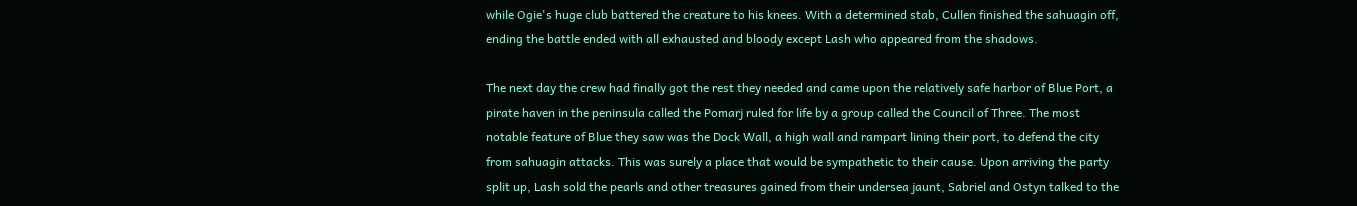while Ogie's huge club battered the creature to his knees. With a determined stab, Cullen finished the sahuagin off, ending the battle ended with all exhausted and bloody except Lash who appeared from the shadows.

The next day the crew had finally got the rest they needed and came upon the relatively safe harbor of Blue Port, a pirate haven in the peninsula called the Pomarj ruled for life by a group called the Council of Three. The most notable feature of Blue they saw was the Dock Wall, a high wall and rampart lining their port, to defend the city from sahuagin attacks. This was surely a place that would be sympathetic to their cause. Upon arriving the party split up, Lash sold the pearls and other treasures gained from their undersea jaunt, Sabriel and Ostyn talked to the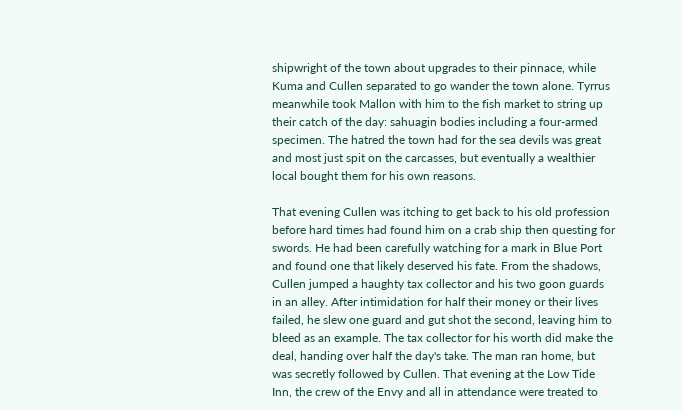shipwright of the town about upgrades to their pinnace, while Kuma and Cullen separated to go wander the town alone. Tyrrus meanwhile took Mallon with him to the fish market to string up their catch of the day: sahuagin bodies including a four-armed specimen. The hatred the town had for the sea devils was great and most just spit on the carcasses, but eventually a wealthier local bought them for his own reasons.

That evening Cullen was itching to get back to his old profession before hard times had found him on a crab ship then questing for swords. He had been carefully watching for a mark in Blue Port and found one that likely deserved his fate. From the shadows, Cullen jumped a haughty tax collector and his two goon guards in an alley. After intimidation for half their money or their lives failed, he slew one guard and gut shot the second, leaving him to bleed as an example. The tax collector for his worth did make the deal, handing over half the day's take. The man ran home, but was secretly followed by Cullen. That evening at the Low Tide Inn, the crew of the Envy and all in attendance were treated to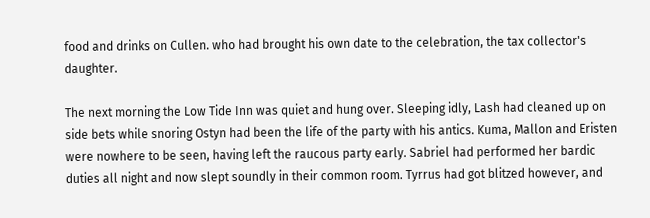food and drinks on Cullen. who had brought his own date to the celebration, the tax collector's daughter.

The next morning the Low Tide Inn was quiet and hung over. Sleeping idly, Lash had cleaned up on side bets while snoring Ostyn had been the life of the party with his antics. Kuma, Mallon and Eristen were nowhere to be seen, having left the raucous party early. Sabriel had performed her bardic duties all night and now slept soundly in their common room. Tyrrus had got blitzed however, and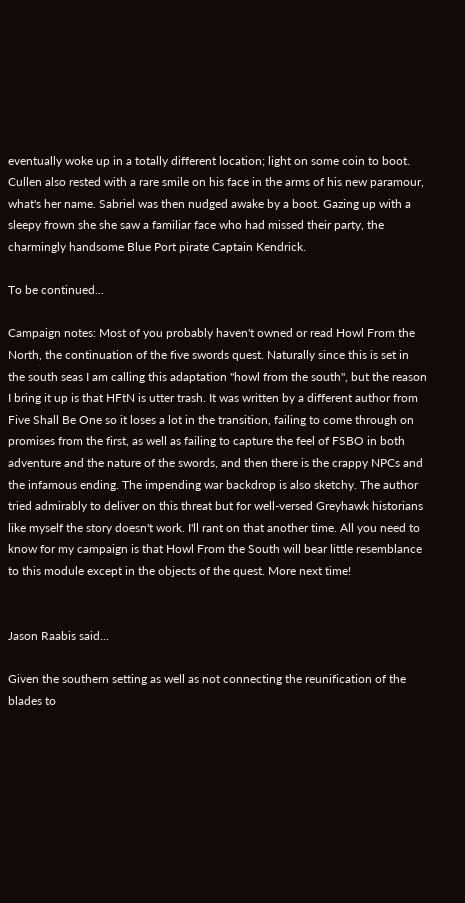eventually woke up in a totally different location; light on some coin to boot. Cullen also rested with a rare smile on his face in the arms of his new paramour, what's her name. Sabriel was then nudged awake by a boot. Gazing up with a sleepy frown she she saw a familiar face who had missed their party, the charmingly handsome Blue Port pirate Captain Kendrick.

To be continued...

Campaign notes: Most of you probably haven't owned or read Howl From the North, the continuation of the five swords quest. Naturally since this is set in the south seas I am calling this adaptation "howl from the south", but the reason I bring it up is that HFtN is utter trash. It was written by a different author from Five Shall Be One so it loses a lot in the transition, failing to come through on promises from the first, as well as failing to capture the feel of FSBO in both adventure and the nature of the swords, and then there is the crappy NPCs and the infamous ending. The impending war backdrop is also sketchy. The author tried admirably to deliver on this threat but for well-versed Greyhawk historians like myself the story doesn't work. I'll rant on that another time. All you need to know for my campaign is that Howl From the South will bear little resemblance to this module except in the objects of the quest. More next time!


Jason Raabis said...

Given the southern setting as well as not connecting the reunification of the blades to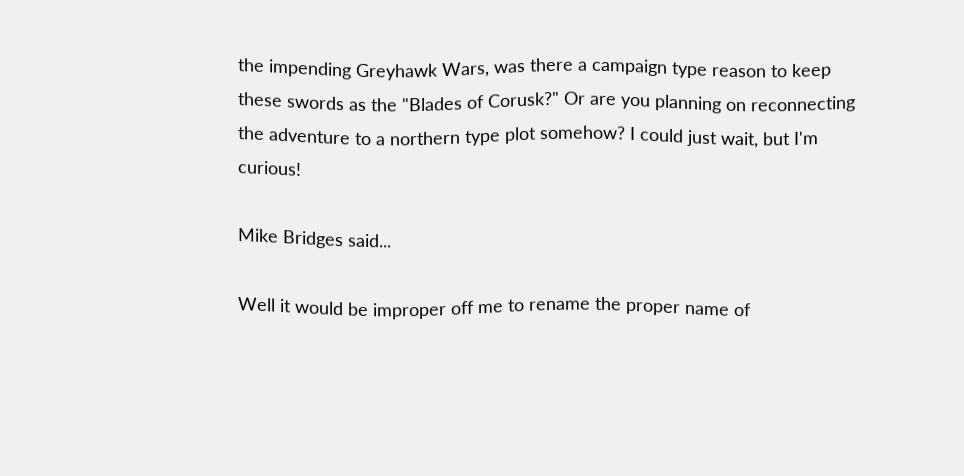the impending Greyhawk Wars, was there a campaign type reason to keep these swords as the "Blades of Corusk?" Or are you planning on reconnecting the adventure to a northern type plot somehow? I could just wait, but I'm curious!

Mike Bridges said...

Well it would be improper off me to rename the proper name of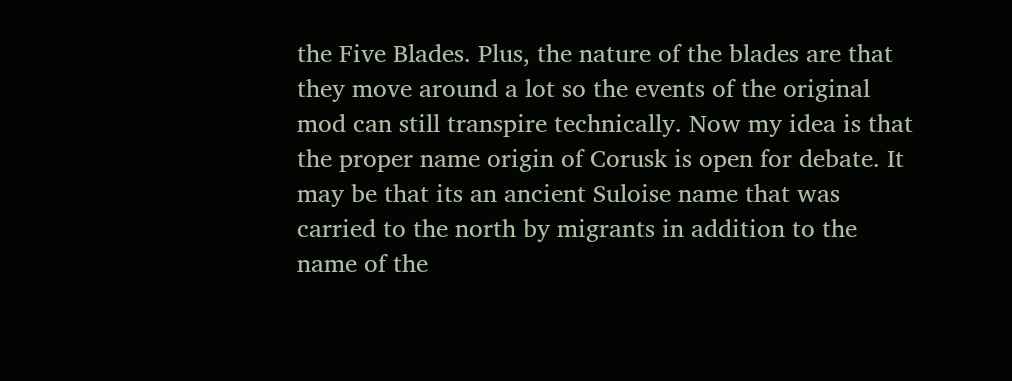the Five Blades. Plus, the nature of the blades are that they move around a lot so the events of the original mod can still transpire technically. Now my idea is that the proper name origin of Corusk is open for debate. It may be that its an ancient Suloise name that was carried to the north by migrants in addition to the name of the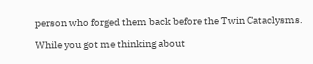person who forged them back before the Twin Cataclysms.

While you got me thinking about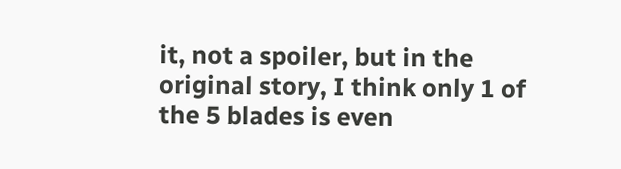it, not a spoiler, but in the original story, I think only 1 of the 5 blades is even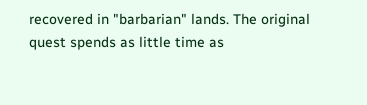recovered in "barbarian" lands. The original quest spends as little time as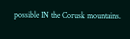possible IN the Corusk mountains.